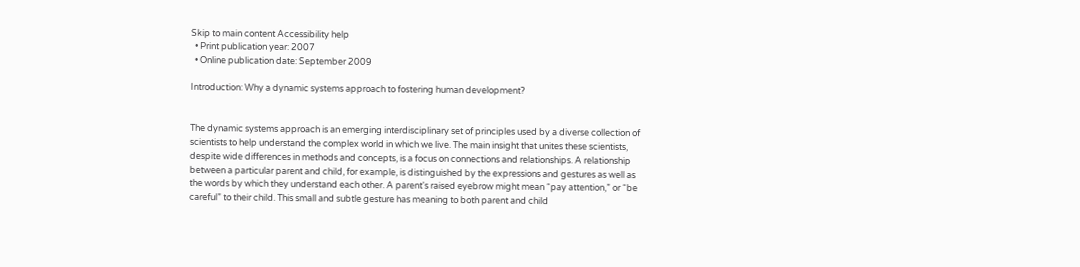Skip to main content Accessibility help
  • Print publication year: 2007
  • Online publication date: September 2009

Introduction: Why a dynamic systems approach to fostering human development?


The dynamic systems approach is an emerging interdisciplinary set of principles used by a diverse collection of scientists to help understand the complex world in which we live. The main insight that unites these scientists, despite wide differences in methods and concepts, is a focus on connections and relationships. A relationship between a particular parent and child, for example, is distinguished by the expressions and gestures as well as the words by which they understand each other. A parent's raised eyebrow might mean “pay attention,” or “be careful” to their child. This small and subtle gesture has meaning to both parent and child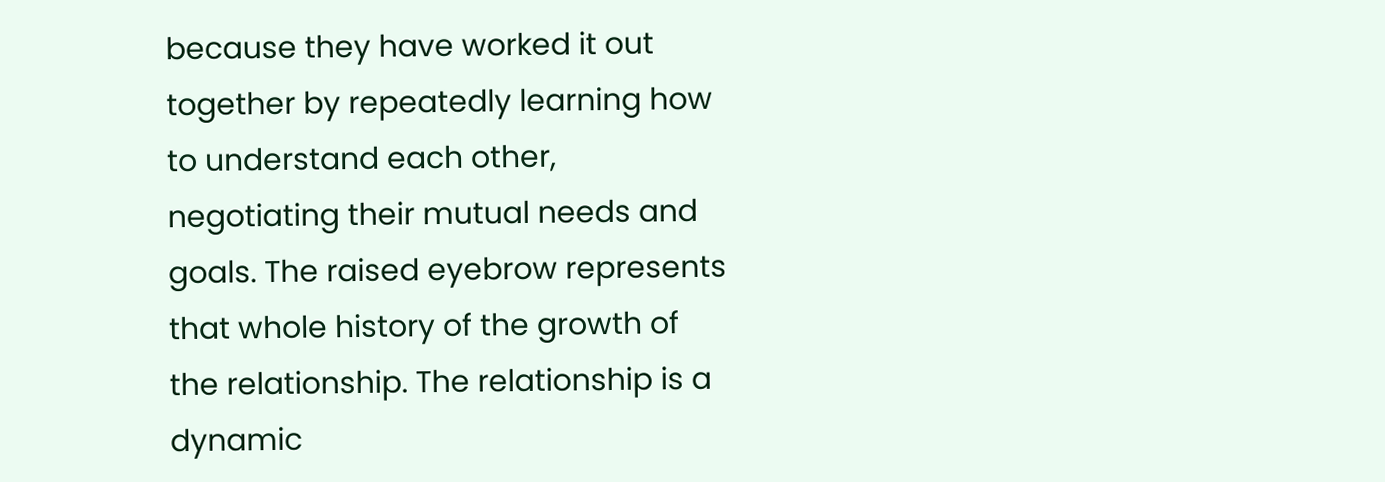because they have worked it out together by repeatedly learning how to understand each other, negotiating their mutual needs and goals. The raised eyebrow represents that whole history of the growth of the relationship. The relationship is a dynamic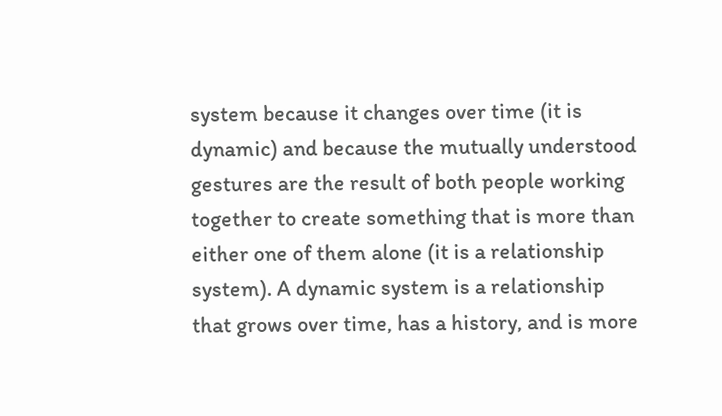system because it changes over time (it is dynamic) and because the mutually understood gestures are the result of both people working together to create something that is more than either one of them alone (it is a relationship system). A dynamic system is a relationship that grows over time, has a history, and is more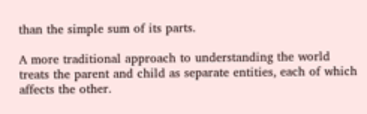than the simple sum of its parts.

A more traditional approach to understanding the world treats the parent and child as separate entities, each of which affects the other.